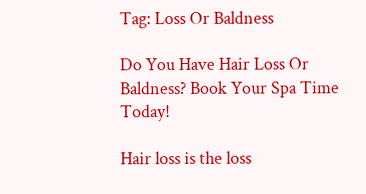Tag: Loss Or Baldness

Do You Have Hair Loss Or Baldness? Book Your Spa Time Today!

Hair loss is the loss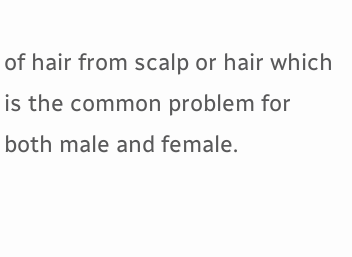of hair from scalp or hair which is the common problem for both male and female.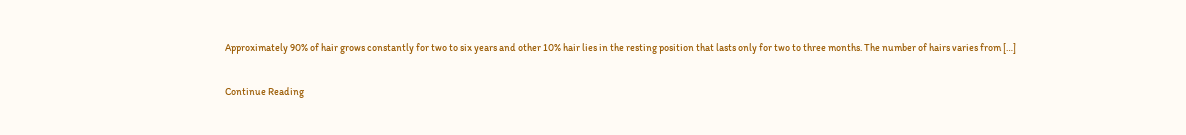Approximately 90% of hair grows constantly for two to six years and other 10% hair lies in the resting position that lasts only for two to three months. The number of hairs varies from […]

Continue Reading